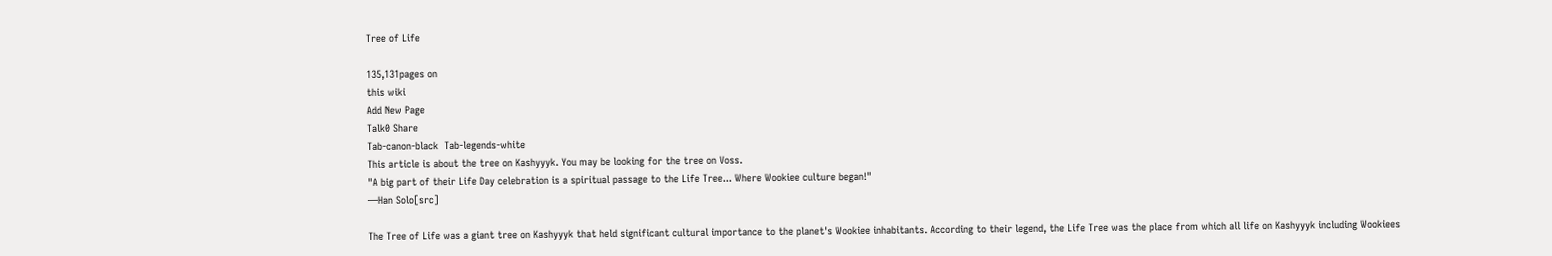Tree of Life

135,131pages on
this wiki
Add New Page
Talk0 Share
Tab-canon-black  Tab-legends-white
This article is about the tree on Kashyyyk. You may be looking for the tree on Voss.
"A big part of their Life Day celebration is a spiritual passage to the Life Tree... Where Wookiee culture began!"
―Han Solo[src]

The Tree of Life was a giant tree on Kashyyyk that held significant cultural importance to the planet's Wookiee inhabitants. According to their legend, the Life Tree was the place from which all life on Kashyyyk including Wookiees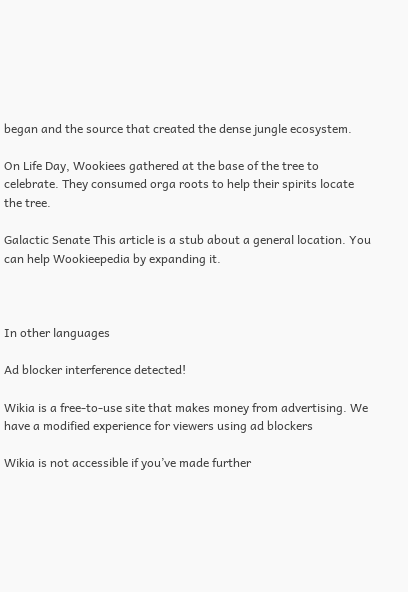began and the source that created the dense jungle ecosystem.

On Life Day, Wookiees gathered at the base of the tree to celebrate. They consumed orga roots to help their spirits locate the tree.

Galactic Senate This article is a stub about a general location. You can help Wookieepedia by expanding it.



In other languages

Ad blocker interference detected!

Wikia is a free-to-use site that makes money from advertising. We have a modified experience for viewers using ad blockers

Wikia is not accessible if you’ve made further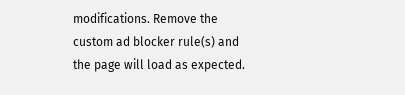modifications. Remove the custom ad blocker rule(s) and the page will load as expected.